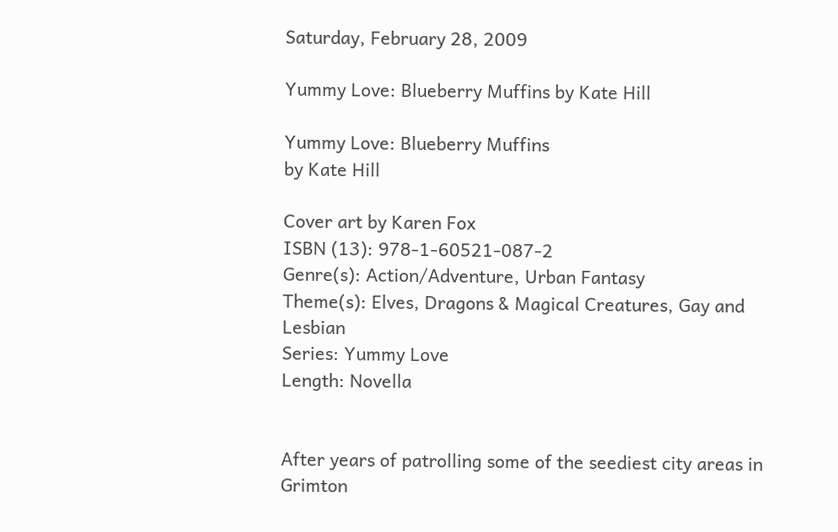Saturday, February 28, 2009

Yummy Love: Blueberry Muffins by Kate Hill

Yummy Love: Blueberry Muffins
by Kate Hill

Cover art by Karen Fox
ISBN (13): 978-1-60521-087-2
Genre(s): Action/Adventure, Urban Fantasy
Theme(s): Elves, Dragons & Magical Creatures, Gay and Lesbian
Series: Yummy Love
Length: Novella


After years of patrolling some of the seediest city areas in Grimton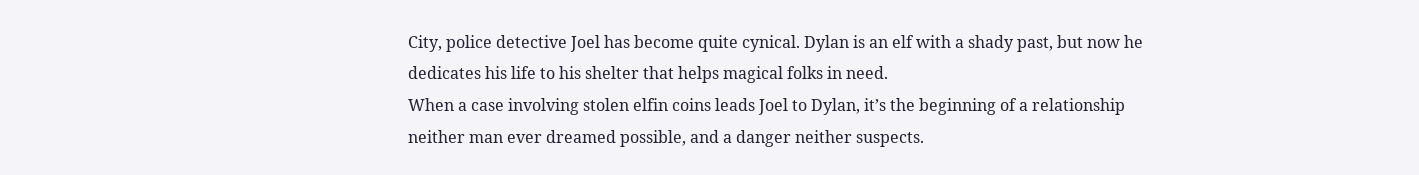City, police detective Joel has become quite cynical. Dylan is an elf with a shady past, but now he dedicates his life to his shelter that helps magical folks in need.
When a case involving stolen elfin coins leads Joel to Dylan, it’s the beginning of a relationship neither man ever dreamed possible, and a danger neither suspects.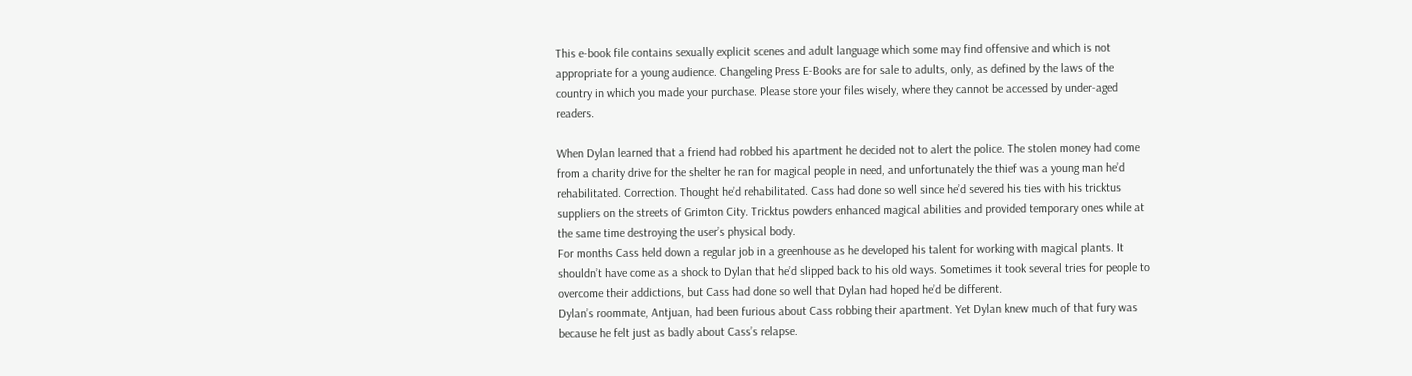This e-book file contains sexually explicit scenes and adult language which some may find offensive and which is not appropriate for a young audience. Changeling Press E-Books are for sale to adults, only, as defined by the laws of the country in which you made your purchase. Please store your files wisely, where they cannot be accessed by under-aged readers.

When Dylan learned that a friend had robbed his apartment he decided not to alert the police. The stolen money had come from a charity drive for the shelter he ran for magical people in need, and unfortunately the thief was a young man he’d rehabilitated. Correction. Thought he’d rehabilitated. Cass had done so well since he’d severed his ties with his tricktus suppliers on the streets of Grimton City. Tricktus powders enhanced magical abilities and provided temporary ones while at the same time destroying the user’s physical body.
For months Cass held down a regular job in a greenhouse as he developed his talent for working with magical plants. It shouldn’t have come as a shock to Dylan that he’d slipped back to his old ways. Sometimes it took several tries for people to overcome their addictions, but Cass had done so well that Dylan had hoped he’d be different.
Dylan’s roommate, Antjuan, had been furious about Cass robbing their apartment. Yet Dylan knew much of that fury was because he felt just as badly about Cass’s relapse.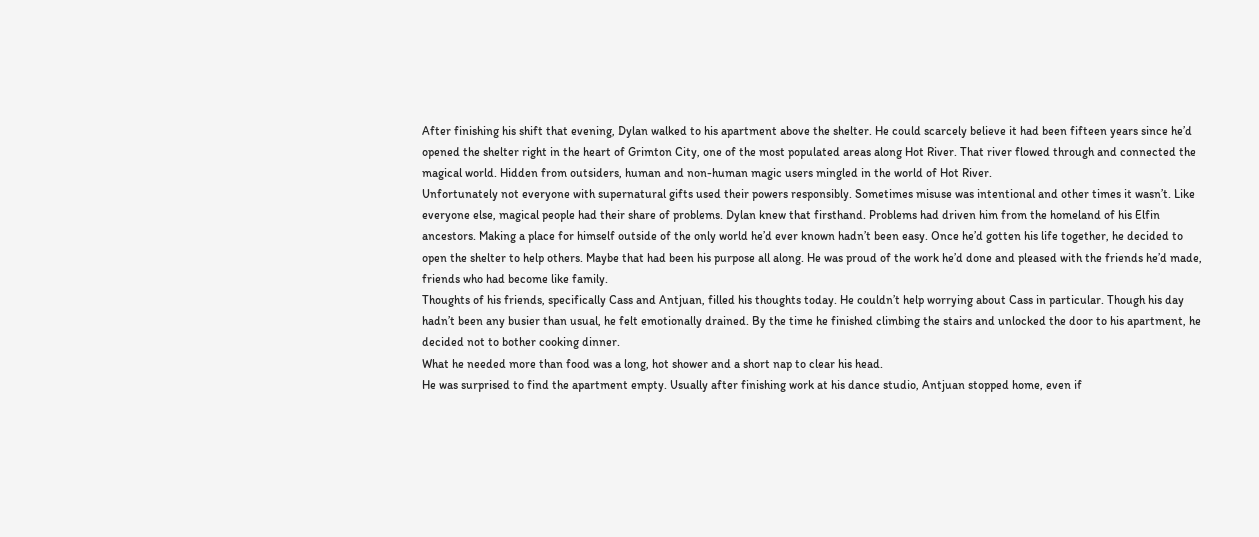After finishing his shift that evening, Dylan walked to his apartment above the shelter. He could scarcely believe it had been fifteen years since he’d opened the shelter right in the heart of Grimton City, one of the most populated areas along Hot River. That river flowed through and connected the magical world. Hidden from outsiders, human and non-human magic users mingled in the world of Hot River.
Unfortunately not everyone with supernatural gifts used their powers responsibly. Sometimes misuse was intentional and other times it wasn’t. Like everyone else, magical people had their share of problems. Dylan knew that firsthand. Problems had driven him from the homeland of his Elfin ancestors. Making a place for himself outside of the only world he’d ever known hadn’t been easy. Once he’d gotten his life together, he decided to open the shelter to help others. Maybe that had been his purpose all along. He was proud of the work he’d done and pleased with the friends he’d made, friends who had become like family.
Thoughts of his friends, specifically Cass and Antjuan, filled his thoughts today. He couldn’t help worrying about Cass in particular. Though his day hadn’t been any busier than usual, he felt emotionally drained. By the time he finished climbing the stairs and unlocked the door to his apartment, he decided not to bother cooking dinner.
What he needed more than food was a long, hot shower and a short nap to clear his head.
He was surprised to find the apartment empty. Usually after finishing work at his dance studio, Antjuan stopped home, even if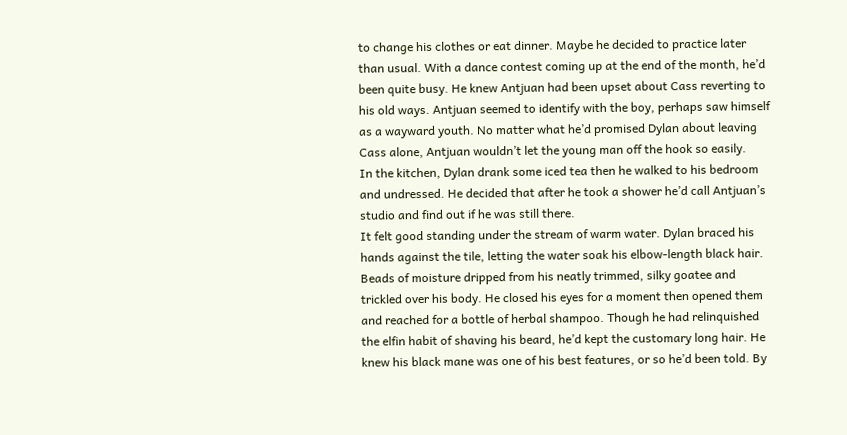to change his clothes or eat dinner. Maybe he decided to practice later than usual. With a dance contest coming up at the end of the month, he’d been quite busy. He knew Antjuan had been upset about Cass reverting to his old ways. Antjuan seemed to identify with the boy, perhaps saw himself as a wayward youth. No matter what he’d promised Dylan about leaving Cass alone, Antjuan wouldn’t let the young man off the hook so easily.
In the kitchen, Dylan drank some iced tea then he walked to his bedroom and undressed. He decided that after he took a shower he’d call Antjuan’s studio and find out if he was still there.
It felt good standing under the stream of warm water. Dylan braced his hands against the tile, letting the water soak his elbow-length black hair. Beads of moisture dripped from his neatly trimmed, silky goatee and trickled over his body. He closed his eyes for a moment then opened them and reached for a bottle of herbal shampoo. Though he had relinquished the elfin habit of shaving his beard, he’d kept the customary long hair. He knew his black mane was one of his best features, or so he’d been told. By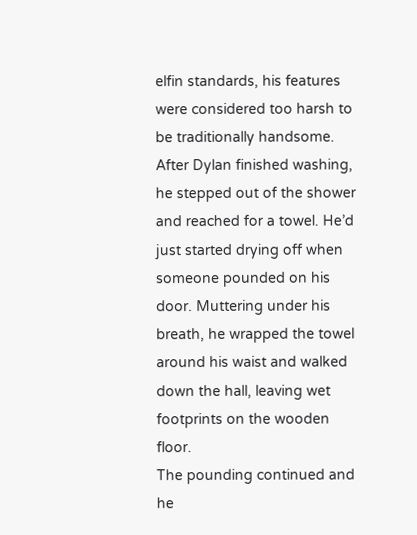elfin standards, his features were considered too harsh to be traditionally handsome.
After Dylan finished washing, he stepped out of the shower and reached for a towel. He’d just started drying off when someone pounded on his door. Muttering under his breath, he wrapped the towel around his waist and walked down the hall, leaving wet footprints on the wooden floor.
The pounding continued and he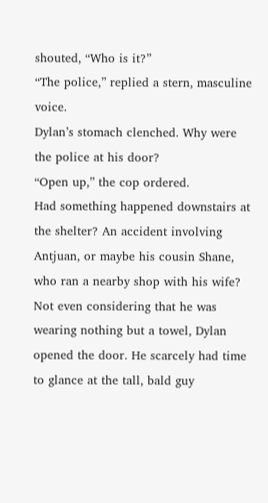shouted, “Who is it?”
“The police,” replied a stern, masculine voice.
Dylan’s stomach clenched. Why were the police at his door?
“Open up,” the cop ordered.
Had something happened downstairs at the shelter? An accident involving Antjuan, or maybe his cousin Shane, who ran a nearby shop with his wife?
Not even considering that he was wearing nothing but a towel, Dylan opened the door. He scarcely had time to glance at the tall, bald guy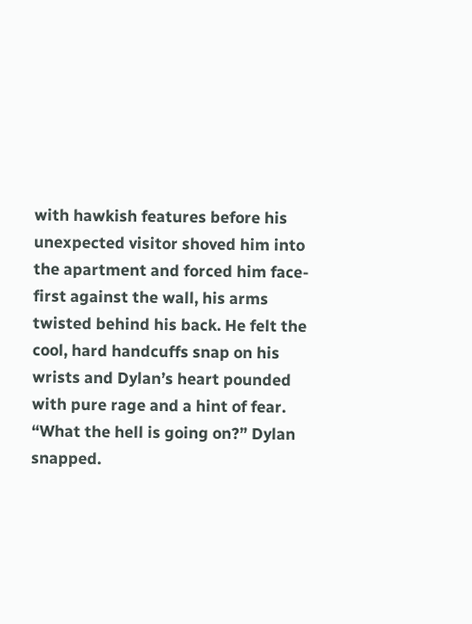with hawkish features before his unexpected visitor shoved him into the apartment and forced him face-first against the wall, his arms twisted behind his back. He felt the cool, hard handcuffs snap on his wrists and Dylan’s heart pounded with pure rage and a hint of fear.
“What the hell is going on?” Dylan snapped.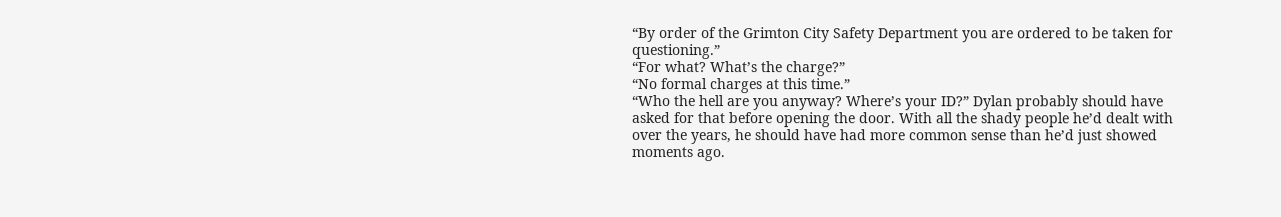“By order of the Grimton City Safety Department you are ordered to be taken for questioning.”
“For what? What’s the charge?”
“No formal charges at this time.”
“Who the hell are you anyway? Where’s your ID?” Dylan probably should have asked for that before opening the door. With all the shady people he’d dealt with over the years, he should have had more common sense than he’d just showed moments ago.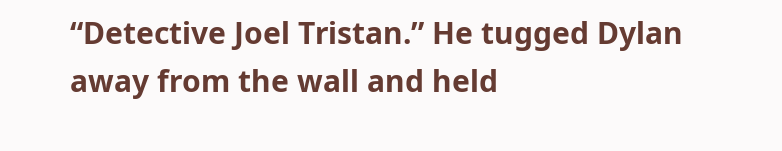“Detective Joel Tristan.” He tugged Dylan away from the wall and held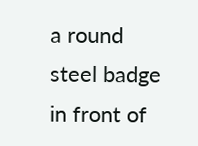a round steel badge in front of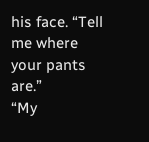his face. “Tell me where your pants are.”
“My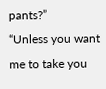pants?”
“Unless you want me to take you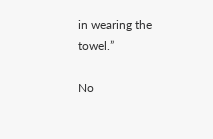in wearing the towel.”

No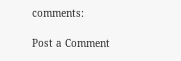comments:

Post a Comment